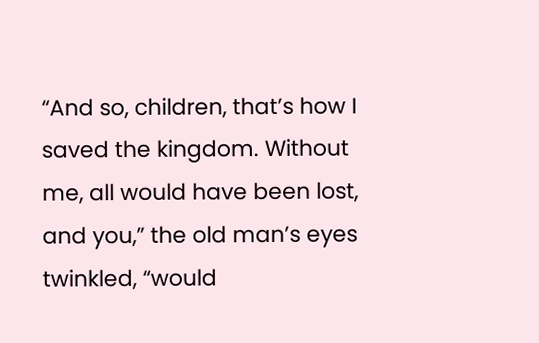“And so, children, that’s how I saved the kingdom. Without me, all would have been lost, and you,” the old man’s eyes twinkled, “would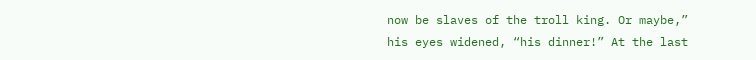now be slaves of the troll king. Or maybe,” his eyes widened, “his dinner!” At the last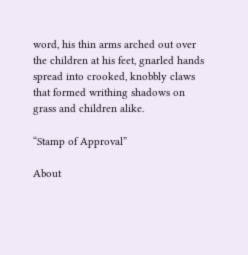word, his thin arms arched out over the children at his feet, gnarled hands spread into crooked, knobbly claws that formed writhing shadows on grass and children alike.

“Stamp of Approval”

About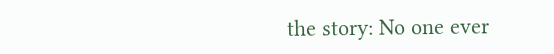the story: No one ever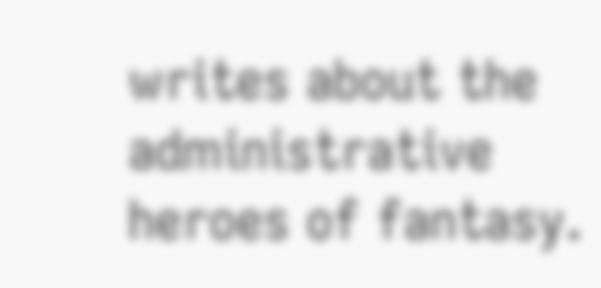writes about the administrative heroes of fantasy.